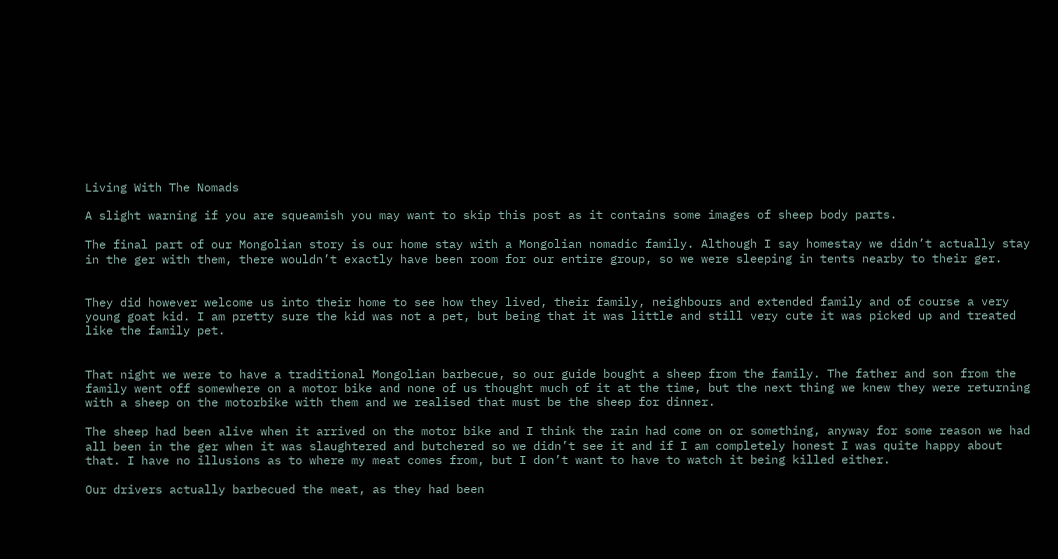Living With The Nomads

A slight warning if you are squeamish you may want to skip this post as it contains some images of sheep body parts.

The final part of our Mongolian story is our home stay with a Mongolian nomadic family. Although I say homestay we didn’t actually stay in the ger with them, there wouldn’t exactly have been room for our entire group, so we were sleeping in tents nearby to their ger.


They did however welcome us into their home to see how they lived, their family, neighbours and extended family and of course a very young goat kid. I am pretty sure the kid was not a pet, but being that it was little and still very cute it was picked up and treated like the family pet.


That night we were to have a traditional Mongolian barbecue, so our guide bought a sheep from the family. The father and son from the family went off somewhere on a motor bike and none of us thought much of it at the time, but the next thing we knew they were returning with a sheep on the motorbike with them and we realised that must be the sheep for dinner.

The sheep had been alive when it arrived on the motor bike and I think the rain had come on or something, anyway for some reason we had all been in the ger when it was slaughtered and butchered so we didn’t see it and if I am completely honest I was quite happy about that. I have no illusions as to where my meat comes from, but I don’t want to have to watch it being killed either.

Our drivers actually barbecued the meat, as they had been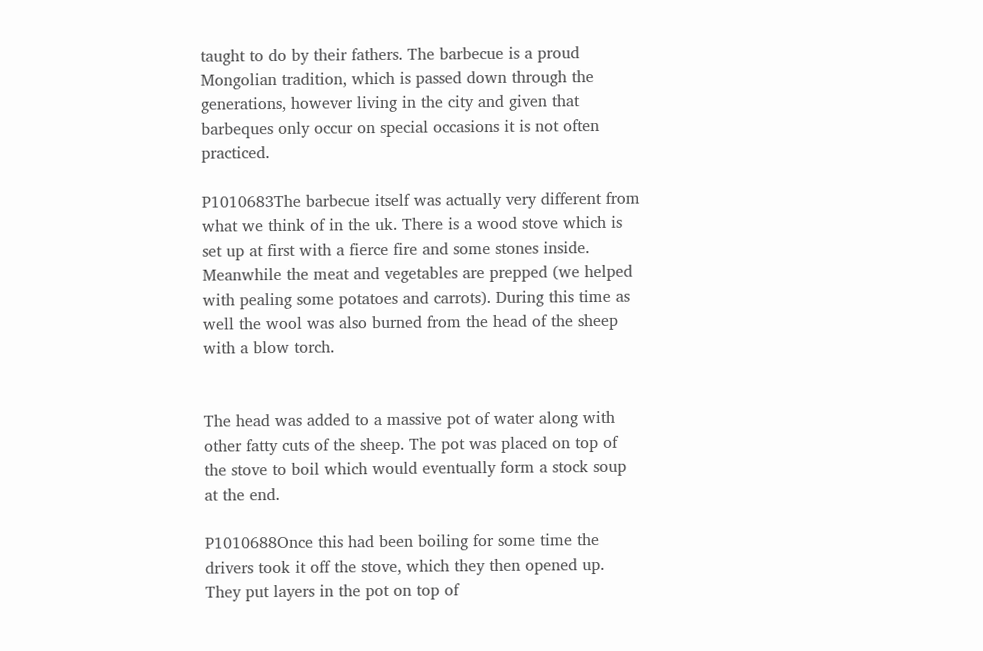taught to do by their fathers. The barbecue is a proud Mongolian tradition, which is passed down through the generations, however living in the city and given that barbeques only occur on special occasions it is not often practiced.

P1010683The barbecue itself was actually very different from what we think of in the uk. There is a wood stove which is set up at first with a fierce fire and some stones inside. Meanwhile the meat and vegetables are prepped (we helped with pealing some potatoes and carrots). During this time as well the wool was also burned from the head of the sheep with a blow torch.


The head was added to a massive pot of water along with other fatty cuts of the sheep. The pot was placed on top of the stove to boil which would eventually form a stock soup at the end.

P1010688Once this had been boiling for some time the drivers took it off the stove, which they then opened up. They put layers in the pot on top of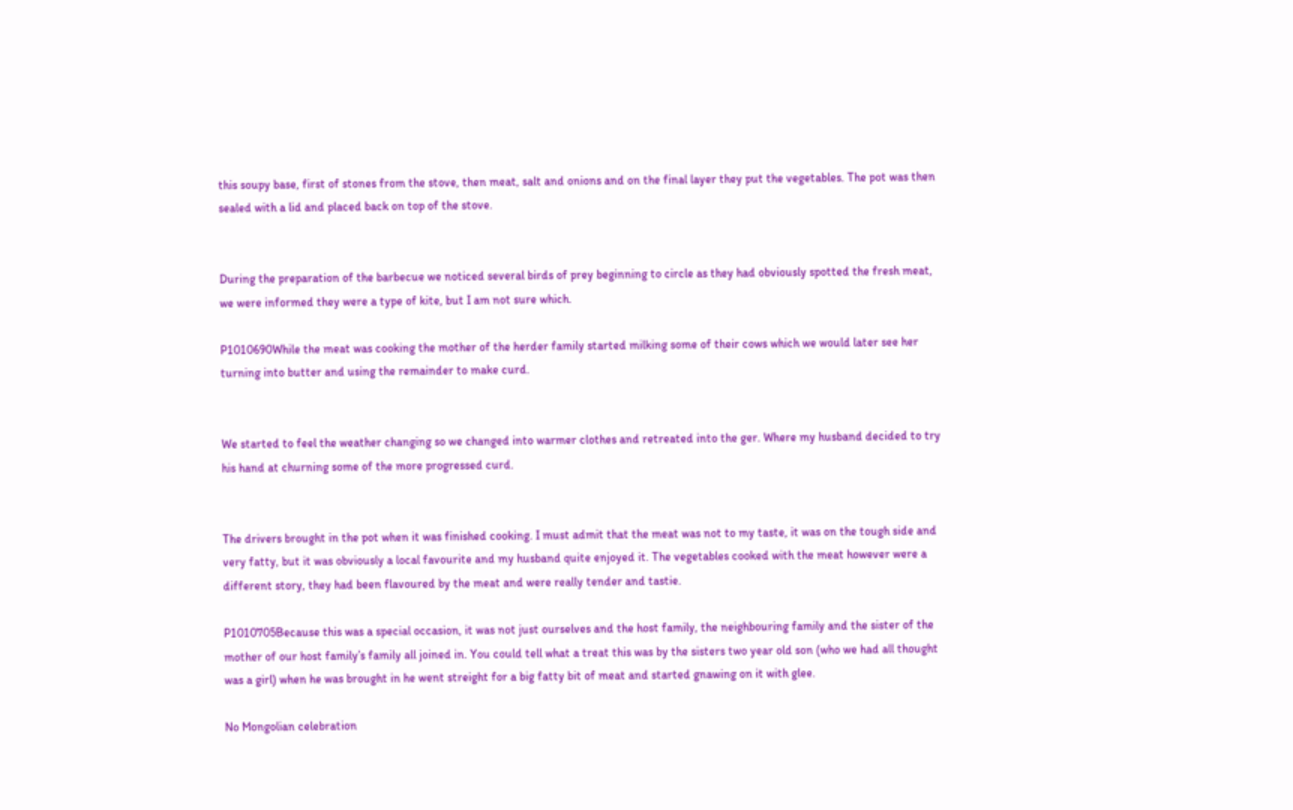this soupy base, first of stones from the stove, then meat, salt and onions and on the final layer they put the vegetables. The pot was then sealed with a lid and placed back on top of the stove.


During the preparation of the barbecue we noticed several birds of prey beginning to circle as they had obviously spotted the fresh meat, we were informed they were a type of kite, but I am not sure which.

P1010690While the meat was cooking the mother of the herder family started milking some of their cows which we would later see her turning into butter and using the remainder to make curd.


We started to feel the weather changing so we changed into warmer clothes and retreated into the ger. Where my husband decided to try his hand at churning some of the more progressed curd.


The drivers brought in the pot when it was finished cooking. I must admit that the meat was not to my taste, it was on the tough side and very fatty, but it was obviously a local favourite and my husband quite enjoyed it. The vegetables cooked with the meat however were a different story, they had been flavoured by the meat and were really tender and tastie.

P1010705Because this was a special occasion, it was not just ourselves and the host family, the neighbouring family and the sister of the mother of our host family’s family all joined in. You could tell what a treat this was by the sisters two year old son (who we had all thought was a girl) when he was brought in he went streight for a big fatty bit of meat and started gnawing on it with glee.

No Mongolian celebration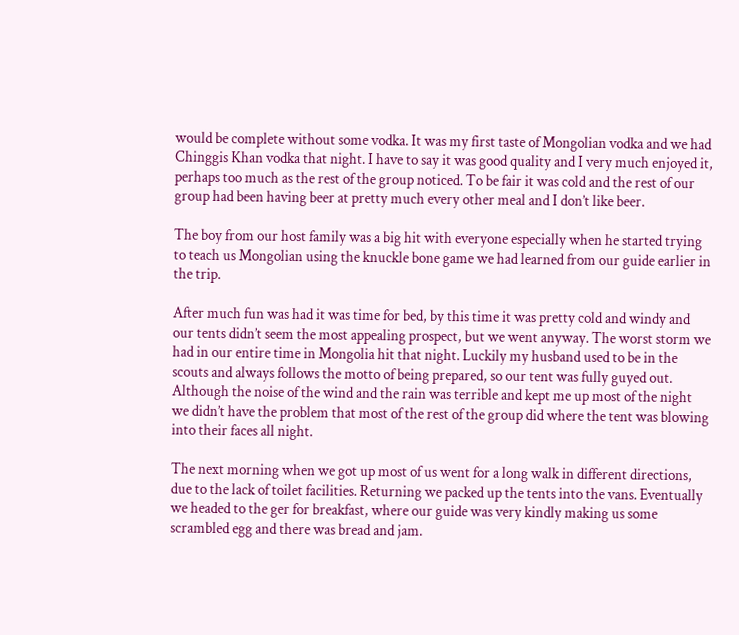would be complete without some vodka. It was my first taste of Mongolian vodka and we had Chinggis Khan vodka that night. I have to say it was good quality and I very much enjoyed it, perhaps too much as the rest of the group noticed. To be fair it was cold and the rest of our group had been having beer at pretty much every other meal and I don’t like beer.

The boy from our host family was a big hit with everyone especially when he started trying to teach us Mongolian using the knuckle bone game we had learned from our guide earlier in the trip.

After much fun was had it was time for bed, by this time it was pretty cold and windy and our tents didn’t seem the most appealing prospect, but we went anyway. The worst storm we had in our entire time in Mongolia hit that night. Luckily my husband used to be in the scouts and always follows the motto of being prepared, so our tent was fully guyed out. Although the noise of the wind and the rain was terrible and kept me up most of the night we didn’t have the problem that most of the rest of the group did where the tent was blowing into their faces all night.

The next morning when we got up most of us went for a long walk in different directions, due to the lack of toilet facilities. Returning we packed up the tents into the vans. Eventually we headed to the ger for breakfast, where our guide was very kindly making us some scrambled egg and there was bread and jam.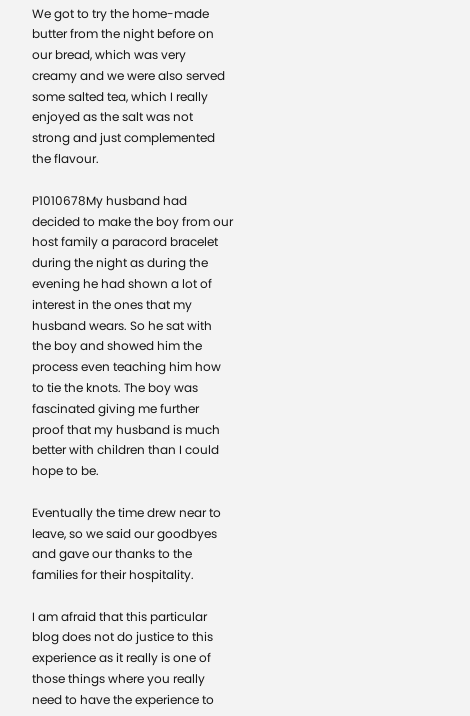We got to try the home-made butter from the night before on our bread, which was very creamy and we were also served some salted tea, which I really enjoyed as the salt was not strong and just complemented the flavour.

P1010678My husband had decided to make the boy from our host family a paracord bracelet during the night as during the evening he had shown a lot of interest in the ones that my husband wears. So he sat with the boy and showed him the process even teaching him how to tie the knots. The boy was fascinated giving me further proof that my husband is much better with children than I could hope to be.

Eventually the time drew near to leave, so we said our goodbyes and gave our thanks to the families for their hospitality.

I am afraid that this particular blog does not do justice to this experience as it really is one of those things where you really need to have the experience to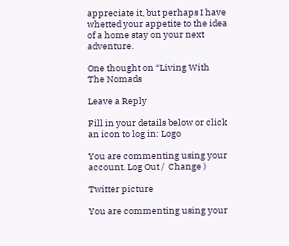appreciate it, but perhaps I have whetted your appetite to the idea of a home stay on your next adventure.

One thought on “Living With The Nomads

Leave a Reply

Fill in your details below or click an icon to log in: Logo

You are commenting using your account. Log Out /  Change )

Twitter picture

You are commenting using your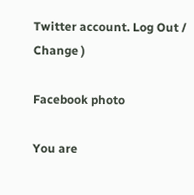Twitter account. Log Out /  Change )

Facebook photo

You are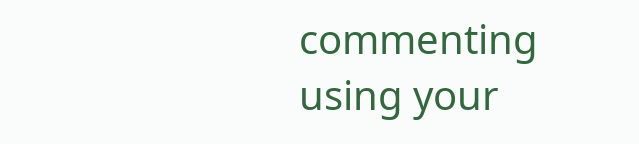commenting using your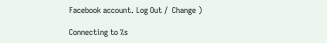Facebook account. Log Out /  Change )

Connecting to %s